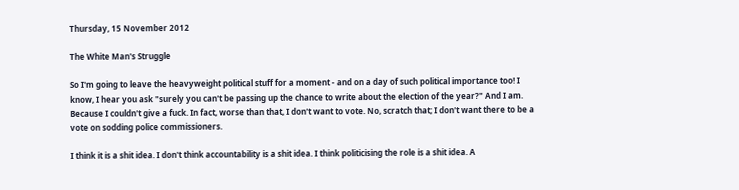Thursday, 15 November 2012

The White Man's Struggle

So I'm going to leave the heavyweight political stuff for a moment - and on a day of such political importance too! I know, I hear you ask "surely you can't be passing up the chance to write about the election of the year?" And I am. Because I couldn't give a fuck. In fact, worse than that, I don't want to vote. No, scratch that; I don't want there to be a vote on sodding police commissioners.

I think it is a shit idea. I don't think accountability is a shit idea. I think politicising the role is a shit idea. A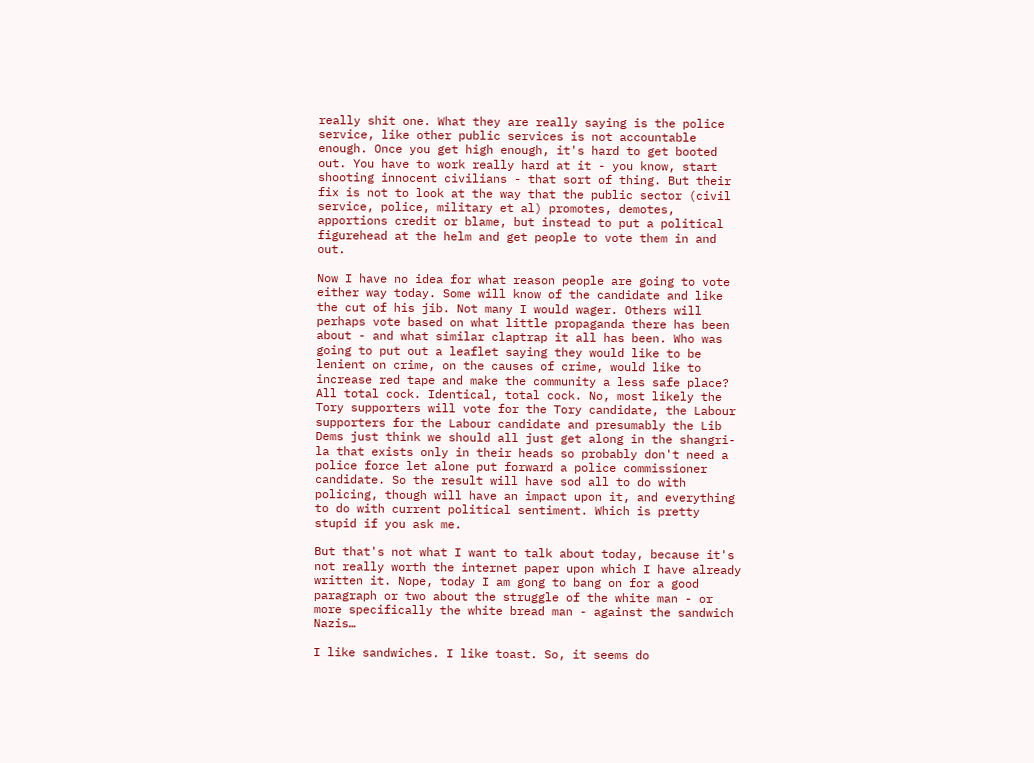really shit one. What they are really saying is the police service, like other public services is not accountable enough. Once you get high enough, it's hard to get booted out. You have to work really hard at it - you know, start shooting innocent civilians - that sort of thing. But their fix is not to look at the way that the public sector (civil service, police, military et al) promotes, demotes, apportions credit or blame, but instead to put a political figurehead at the helm and get people to vote them in and out.

Now I have no idea for what reason people are going to vote either way today. Some will know of the candidate and like the cut of his jib. Not many I would wager. Others will perhaps vote based on what little propaganda there has been about - and what similar claptrap it all has been. Who was going to put out a leaflet saying they would like to be lenient on crime, on the causes of crime, would like to increase red tape and make the community a less safe place? All total cock. Identical, total cock. No, most likely the Tory supporters will vote for the Tory candidate, the Labour supporters for the Labour candidate and presumably the Lib Dems just think we should all just get along in the shangri-la that exists only in their heads so probably don't need a police force let alone put forward a police commissioner candidate. So the result will have sod all to do with policing, though will have an impact upon it, and everything to do with current political sentiment. Which is pretty stupid if you ask me.

But that's not what I want to talk about today, because it's not really worth the internet paper upon which I have already written it. Nope, today I am gong to bang on for a good paragraph or two about the struggle of the white man - or more specifically the white bread man - against the sandwich Nazis…

I like sandwiches. I like toast. So, it seems do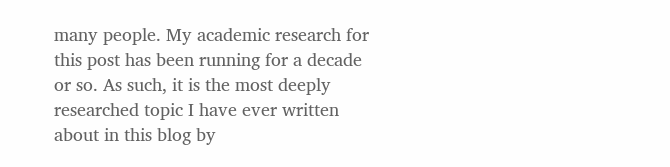many people. My academic research for this post has been running for a decade or so. As such, it is the most deeply researched topic I have ever written about in this blog by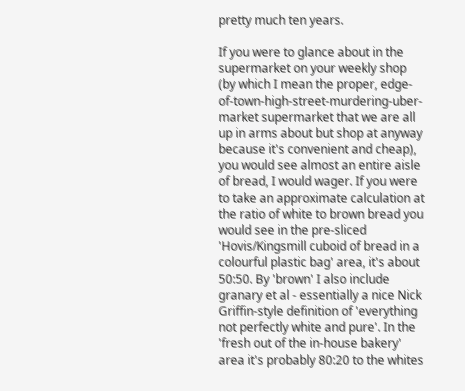pretty much ten years.

If you were to glance about in the supermarket on your weekly shop (by which I mean the proper, edge-of-town-high-street-murdering-uber-market supermarket that we are all up in arms about but shop at anyway because it's convenient and cheap), you would see almost an entire aisle of bread, I would wager. If you were to take an approximate calculation at the ratio of white to brown bread you would see in the pre-sliced 'Hovis/Kingsmill cuboid of bread in a colourful plastic bag' area, it's about 50:50. By 'brown' I also include granary et al - essentially a nice Nick Griffin-style definition of 'everything not perfectly white and pure'. In the 'fresh out of the in-house bakery' area it's probably 80:20 to the whites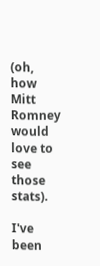(oh, how Mitt Romney would love to see those stats).

I've been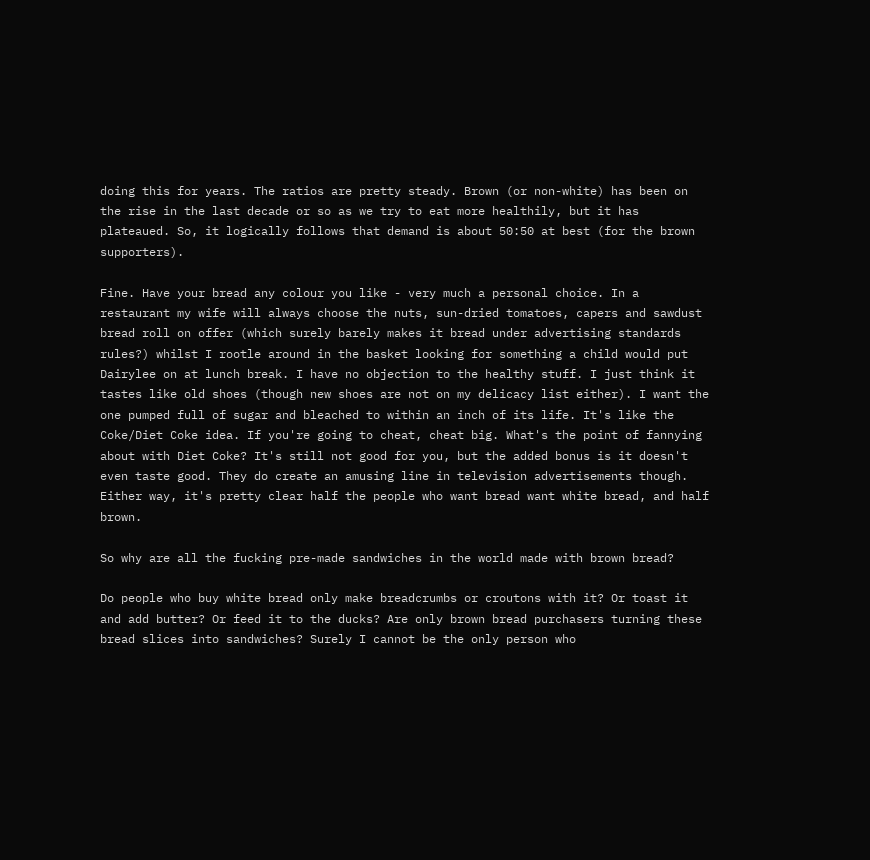doing this for years. The ratios are pretty steady. Brown (or non-white) has been on the rise in the last decade or so as we try to eat more healthily, but it has plateaued. So, it logically follows that demand is about 50:50 at best (for the brown supporters).

Fine. Have your bread any colour you like - very much a personal choice. In a restaurant my wife will always choose the nuts, sun-dried tomatoes, capers and sawdust bread roll on offer (which surely barely makes it bread under advertising standards rules?) whilst I rootle around in the basket looking for something a child would put Dairylee on at lunch break. I have no objection to the healthy stuff. I just think it tastes like old shoes (though new shoes are not on my delicacy list either). I want the one pumped full of sugar and bleached to within an inch of its life. It's like the Coke/Diet Coke idea. If you're going to cheat, cheat big. What's the point of fannying about with Diet Coke? It's still not good for you, but the added bonus is it doesn't even taste good. They do create an amusing line in television advertisements though. Either way, it's pretty clear half the people who want bread want white bread, and half brown.

So why are all the fucking pre-made sandwiches in the world made with brown bread?

Do people who buy white bread only make breadcrumbs or croutons with it? Or toast it and add butter? Or feed it to the ducks? Are only brown bread purchasers turning these bread slices into sandwiches? Surely I cannot be the only person who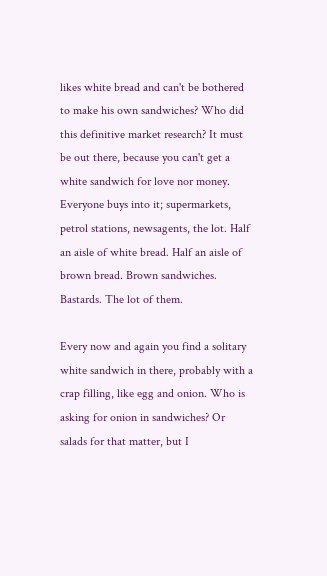likes white bread and can't be bothered to make his own sandwiches? Who did this definitive market research? It must be out there, because you can't get a white sandwich for love nor money. Everyone buys into it; supermarkets, petrol stations, newsagents, the lot. Half an aisle of white bread. Half an aisle of brown bread. Brown sandwiches. Bastards. The lot of them.

Every now and again you find a solitary white sandwich in there, probably with a crap filling, like egg and onion. Who is asking for onion in sandwiches? Or salads for that matter, but I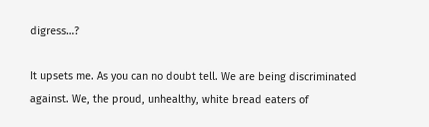digress…?

It upsets me. As you can no doubt tell. We are being discriminated against. We, the proud, unhealthy, white bread eaters of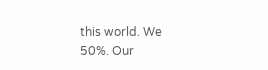this world. We 50%. Our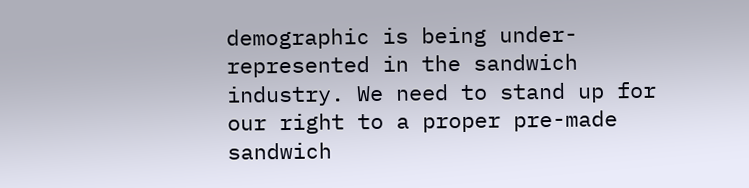demographic is being under-represented in the sandwich industry. We need to stand up for our right to a proper pre-made sandwich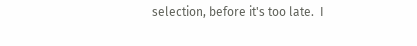selection, before it's too late.  I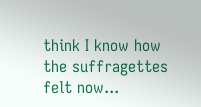think I know how the suffragettes felt now...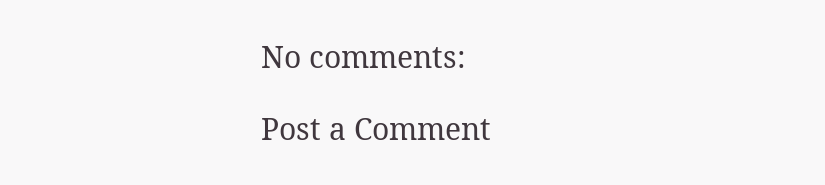No comments:

Post a Comment